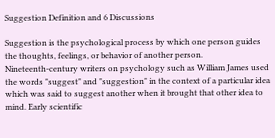Suggestion Definition and 6 Discussions

Suggestion is the psychological process by which one person guides the thoughts, feelings, or behavior of another person.
Nineteenth-century writers on psychology such as William James used the words "suggest" and "suggestion" in the context of a particular idea which was said to suggest another when it brought that other idea to mind. Early scientific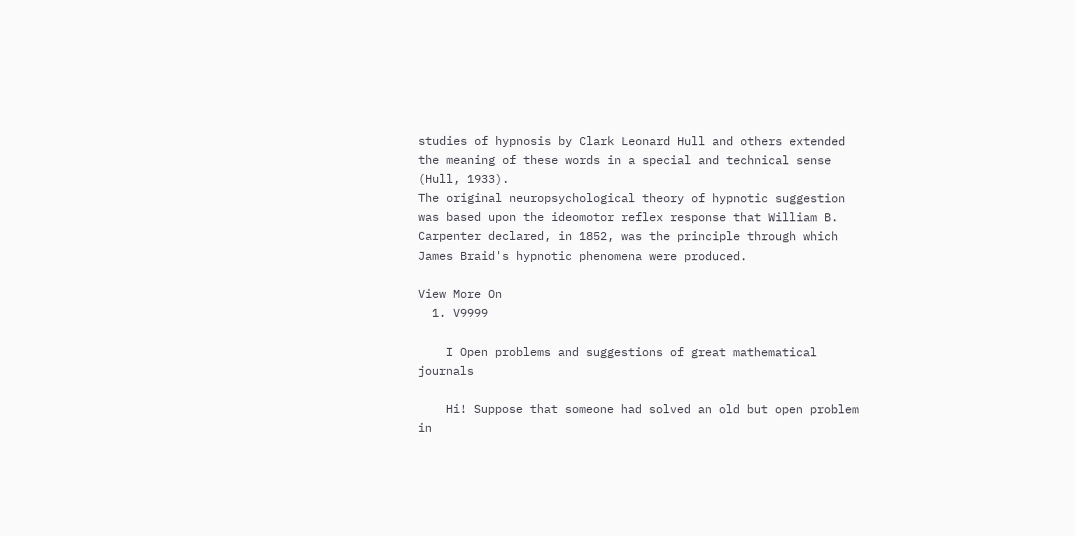studies of hypnosis by Clark Leonard Hull and others extended the meaning of these words in a special and technical sense (Hull, 1933).
The original neuropsychological theory of hypnotic suggestion was based upon the ideomotor reflex response that William B. Carpenter declared, in 1852, was the principle through which James Braid's hypnotic phenomena were produced.

View More On
  1. V9999

    I Open problems and suggestions of great mathematical journals

    Hi! Suppose that someone had solved an old but open problem in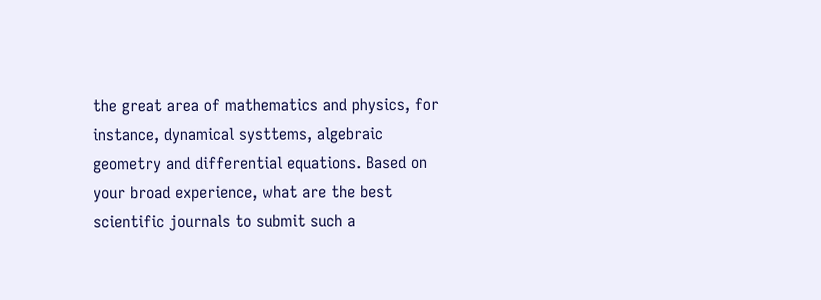the great area of mathematics and physics, for instance, dynamical systtems, algebraic geometry and differential equations. Based on your broad experience, what are the best scientific journals to submit such a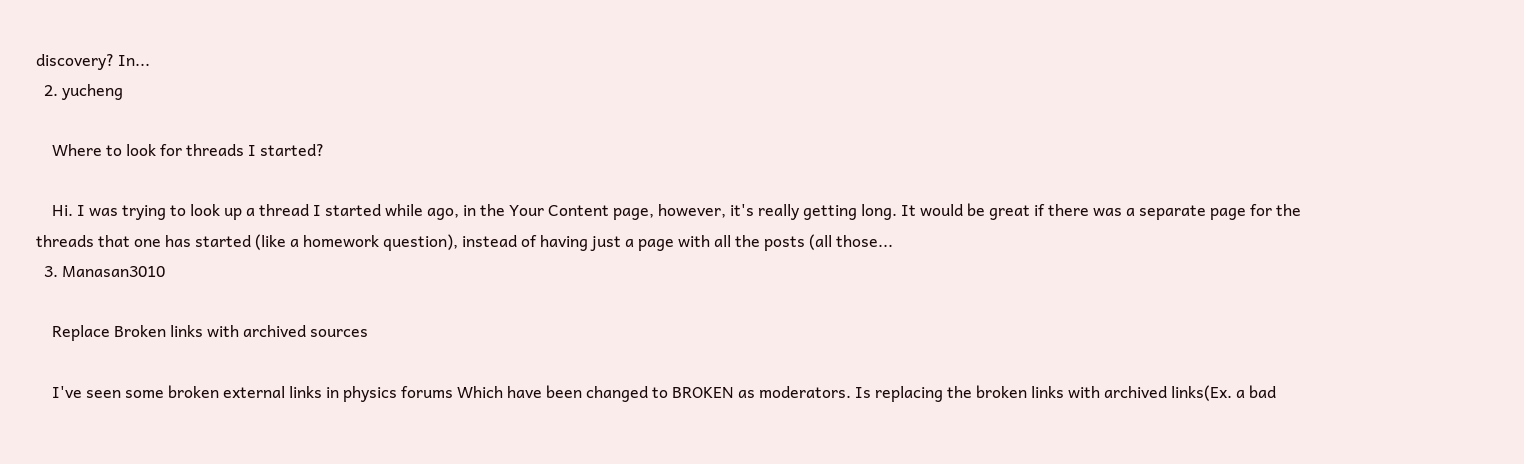discovery? In...
  2. yucheng

    Where to look for threads I started?

    Hi. I was trying to look up a thread I started while ago, in the Your Content page, however, it's really getting long. It would be great if there was a separate page for the threads that one has started (like a homework question), instead of having just a page with all the posts (all those...
  3. Manasan3010

    Replace Broken links with archived sources

    I've seen some broken external links in physics forums Which have been changed to BROKEN as moderators. Is replacing the broken links with archived links(Ex. a bad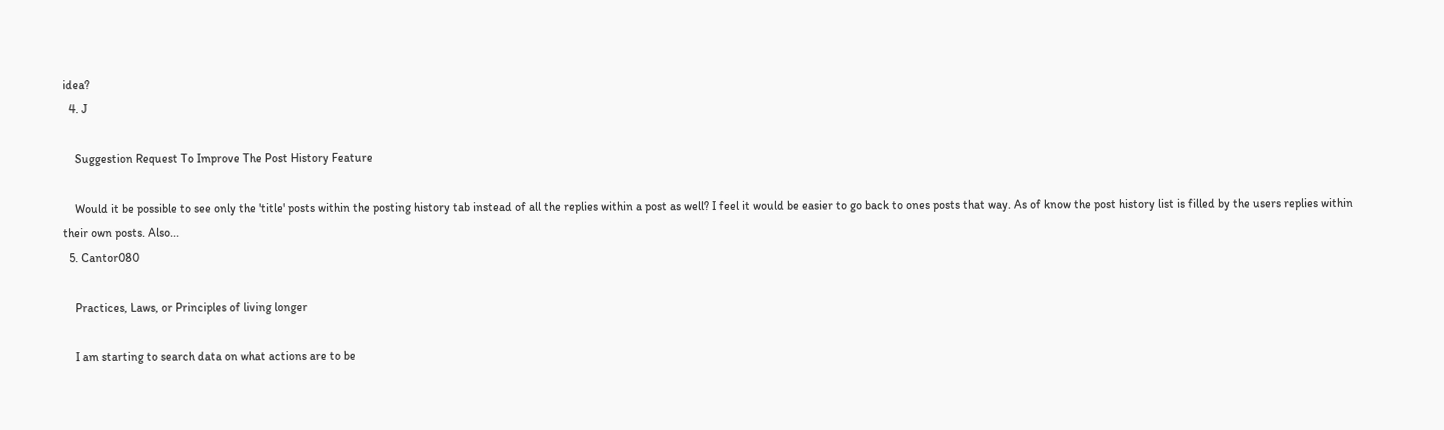idea?
  4. J

    Suggestion Request To Improve The Post History Feature

    Would it be possible to see only the 'title' posts within the posting history tab instead of all the replies within a post as well? I feel it would be easier to go back to ones posts that way. As of know the post history list is filled by the users replies within their own posts. Also...
  5. Cantor080

    Practices, Laws, or Principles of living longer

    I am starting to search data on what actions are to be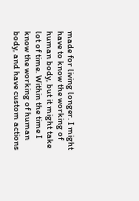made for living longer. I might have to know the working of human body, but it might take lot of time. Within the time I know the working of human body, and have custom actions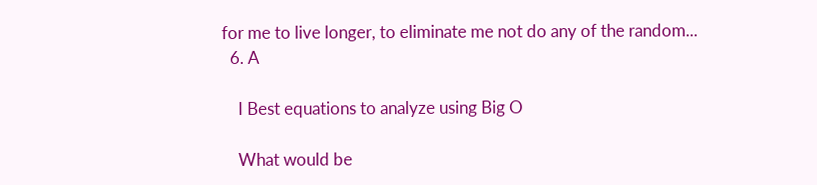for me to live longer, to eliminate me not do any of the random...
  6. A

    I Best equations to analyze using Big O

    What would be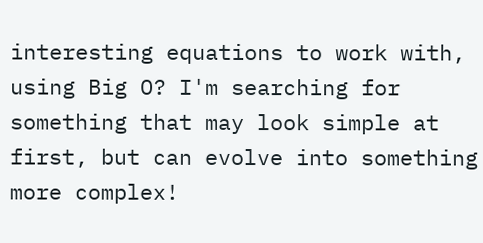interesting equations to work with, using Big O? I'm searching for something that may look simple at first, but can evolve into something more complex!